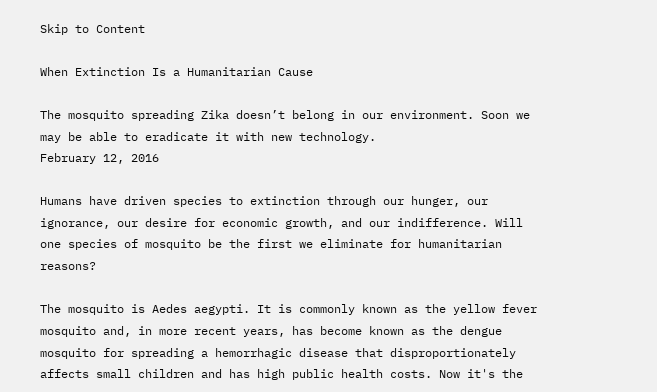Skip to Content

When Extinction Is a Humanitarian Cause

The mosquito spreading Zika doesn’t belong in our environment. Soon we may be able to eradicate it with new technology.
February 12, 2016

Humans have driven species to extinction through our hunger, our ignorance, our desire for economic growth, and our indifference. Will one species of mosquito be the first we eliminate for humanitarian reasons?

The mosquito is Aedes aegypti. It is commonly known as the yellow fever mosquito and, in more recent years, has become known as the dengue mosquito for spreading a hemorrhagic disease that disproportionately affects small children and has high public health costs. Now it's the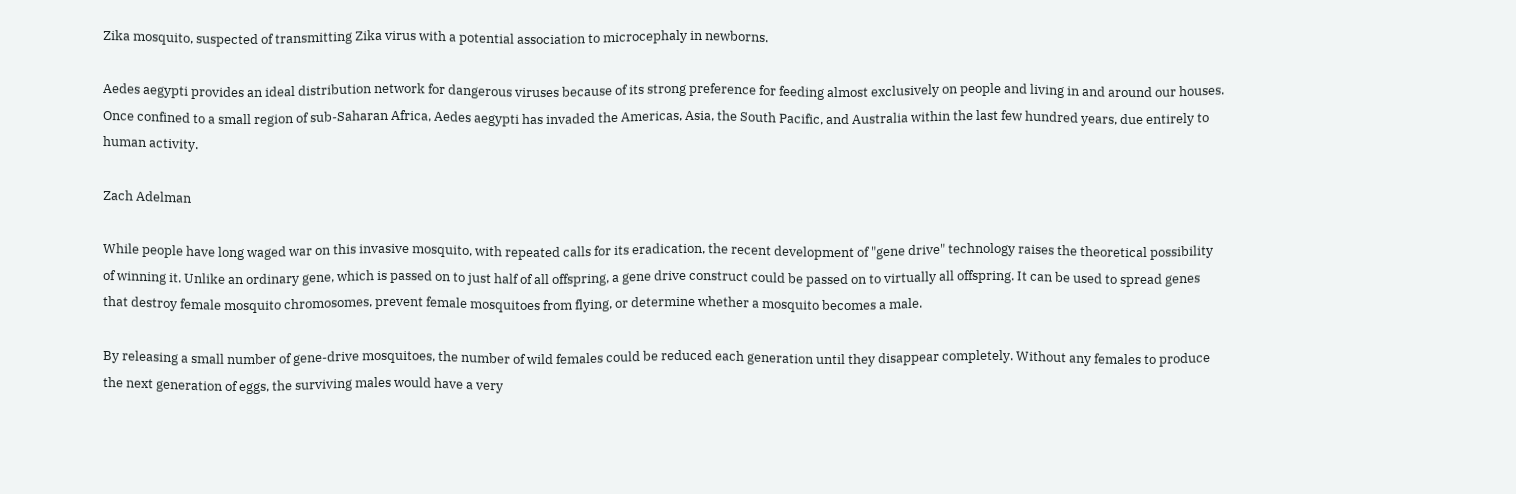Zika mosquito, suspected of transmitting Zika virus with a potential association to microcephaly in newborns.

Aedes aegypti provides an ideal distribution network for dangerous viruses because of its strong preference for feeding almost exclusively on people and living in and around our houses. Once confined to a small region of sub-Saharan Africa, Aedes aegypti has invaded the Americas, Asia, the South Pacific, and Australia within the last few hundred years, due entirely to human activity.

Zach Adelman

While people have long waged war on this invasive mosquito, with repeated calls for its eradication, the recent development of "gene drive" technology raises the theoretical possibility of winning it. Unlike an ordinary gene, which is passed on to just half of all offspring, a gene drive construct could be passed on to virtually all offspring. It can be used to spread genes that destroy female mosquito chromosomes, prevent female mosquitoes from flying, or determine whether a mosquito becomes a male.

By releasing a small number of gene-drive mosquitoes, the number of wild females could be reduced each generation until they disappear completely. Without any females to produce the next generation of eggs, the surviving males would have a very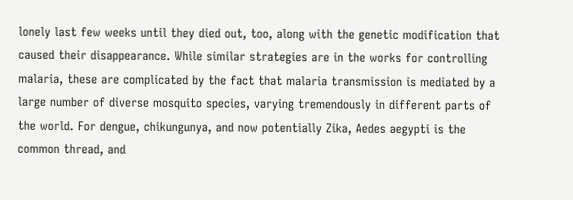lonely last few weeks until they died out, too, along with the genetic modification that caused their disappearance. While similar strategies are in the works for controlling malaria, these are complicated by the fact that malaria transmission is mediated by a large number of diverse mosquito species, varying tremendously in different parts of the world. For dengue, chikungunya, and now potentially Zika, Aedes aegypti is the common thread, and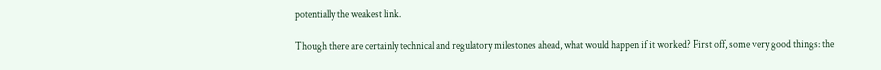potentially the weakest link.

Though there are certainly technical and regulatory milestones ahead, what would happen if it worked? First off, some very good things: the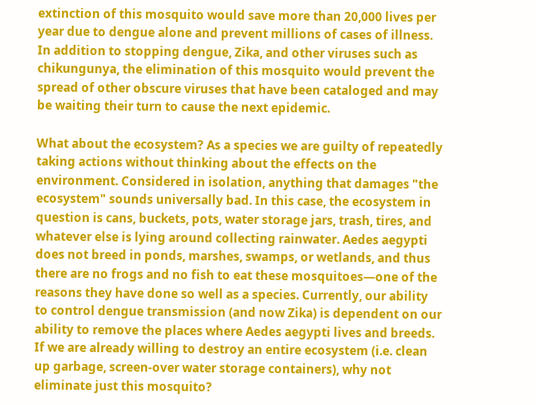extinction of this mosquito would save more than 20,000 lives per year due to dengue alone and prevent millions of cases of illness. In addition to stopping dengue, Zika, and other viruses such as chikungunya, the elimination of this mosquito would prevent the spread of other obscure viruses that have been cataloged and may be waiting their turn to cause the next epidemic.

What about the ecosystem? As a species we are guilty of repeatedly taking actions without thinking about the effects on the environment. Considered in isolation, anything that damages "the ecosystem" sounds universally bad. In this case, the ecosystem in question is cans, buckets, pots, water storage jars, trash, tires, and whatever else is lying around collecting rainwater. Aedes aegypti does not breed in ponds, marshes, swamps, or wetlands, and thus there are no frogs and no fish to eat these mosquitoes—one of the reasons they have done so well as a species. Currently, our ability to control dengue transmission (and now Zika) is dependent on our ability to remove the places where Aedes aegypti lives and breeds. If we are already willing to destroy an entire ecosystem (i.e. clean up garbage, screen-over water storage containers), why not eliminate just this mosquito?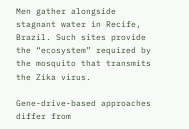Men gather alongside stagnant water in Recife, Brazil. Such sites provide the “ecosystem” required by the mosquito that transmits the Zika virus.

Gene-drive-based approaches differ from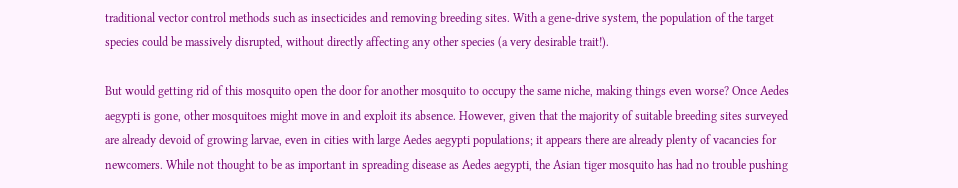traditional vector control methods such as insecticides and removing breeding sites. With a gene-drive system, the population of the target species could be massively disrupted, without directly affecting any other species (a very desirable trait!).

But would getting rid of this mosquito open the door for another mosquito to occupy the same niche, making things even worse? Once Aedes aegypti is gone, other mosquitoes might move in and exploit its absence. However, given that the majority of suitable breeding sites surveyed are already devoid of growing larvae, even in cities with large Aedes aegypti populations; it appears there are already plenty of vacancies for newcomers. While not thought to be as important in spreading disease as Aedes aegypti, the Asian tiger mosquito has had no trouble pushing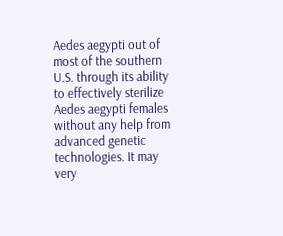Aedes aegypti out of most of the southern U.S. through its ability to effectively sterilize Aedes aegypti females without any help from advanced genetic technologies. It may very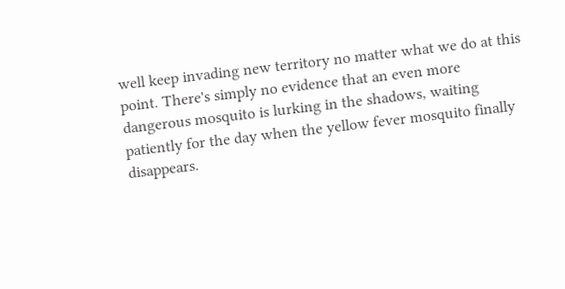well keep invading new territory no matter what we do at this point. There's simply no evidence that an even more dangerous mosquito is lurking in the shadows, waiting patiently for the day when the yellow fever mosquito finally disappears.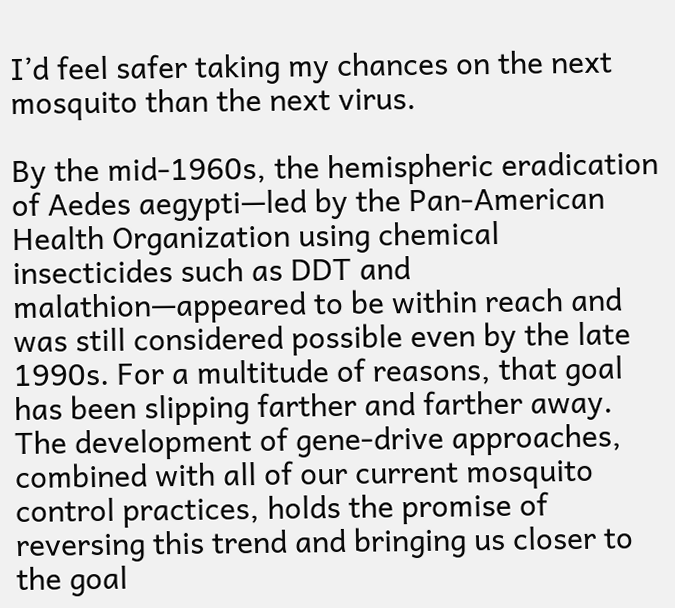I’d feel safer taking my chances on the next mosquito than the next virus.

By the mid-1960s, the hemispheric eradication of Aedes aegypti—led by the Pan-American Health Organization using chemical insecticides such as DDT and malathion—appeared to be within reach and was still considered possible even by the late 1990s. For a multitude of reasons, that goal has been slipping farther and farther away. The development of gene-drive approaches, combined with all of our current mosquito control practices, holds the promise of reversing this trend and bringing us closer to the goal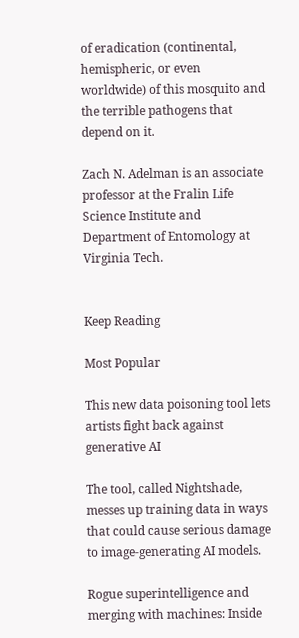of eradication (continental, hemispheric, or even worldwide) of this mosquito and the terrible pathogens that depend on it.

Zach N. Adelman is an associate professor at the Fralin Life Science Institute and Department of Entomology at Virginia Tech.


Keep Reading

Most Popular

This new data poisoning tool lets artists fight back against generative AI

The tool, called Nightshade, messes up training data in ways that could cause serious damage to image-generating AI models.

Rogue superintelligence and merging with machines: Inside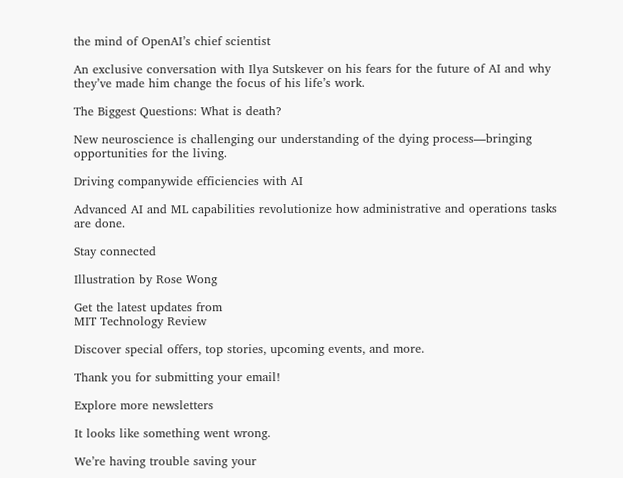the mind of OpenAI’s chief scientist

An exclusive conversation with Ilya Sutskever on his fears for the future of AI and why they’ve made him change the focus of his life’s work.

The Biggest Questions: What is death?

New neuroscience is challenging our understanding of the dying process—bringing opportunities for the living.

Driving companywide efficiencies with AI

Advanced AI and ML capabilities revolutionize how administrative and operations tasks are done.

Stay connected

Illustration by Rose Wong

Get the latest updates from
MIT Technology Review

Discover special offers, top stories, upcoming events, and more.

Thank you for submitting your email!

Explore more newsletters

It looks like something went wrong.

We’re having trouble saving your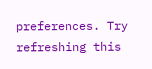preferences. Try refreshing this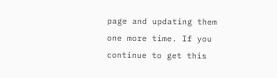page and updating them one more time. If you continue to get this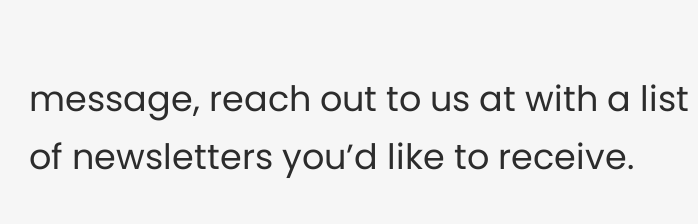message, reach out to us at with a list of newsletters you’d like to receive.